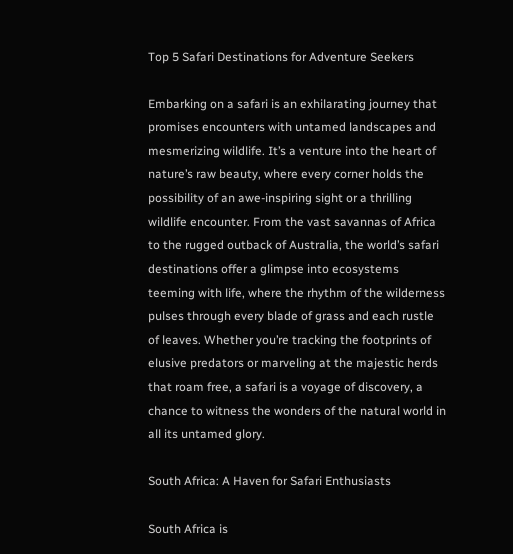Top 5 Safari Destinations for Adventure Seekers

Embarking on a safari is an exhilarating journey that promises encounters with untamed landscapes and mesmerizing wildlife. It’s a venture into the heart of nature’s raw beauty, where every corner holds the possibility of an awe-inspiring sight or a thrilling wildlife encounter. From the vast savannas of Africa to the rugged outback of Australia, the world’s safari destinations offer a glimpse into ecosystems teeming with life, where the rhythm of the wilderness pulses through every blade of grass and each rustle of leaves. Whether you’re tracking the footprints of elusive predators or marveling at the majestic herds that roam free, a safari is a voyage of discovery, a chance to witness the wonders of the natural world in all its untamed glory.

South Africa: A Haven for Safari Enthusiasts

South Africa is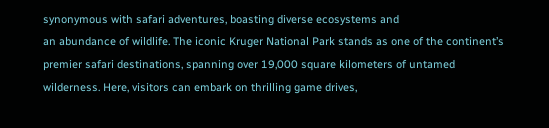synonymous with safari adventures, boasting diverse ecosystems and
an abundance of wildlife. The iconic Kruger National Park stands as one of the continent’s premier safari destinations, spanning over 19,000 square kilometers of untamed wilderness. Here, visitors can embark on thrilling game drives,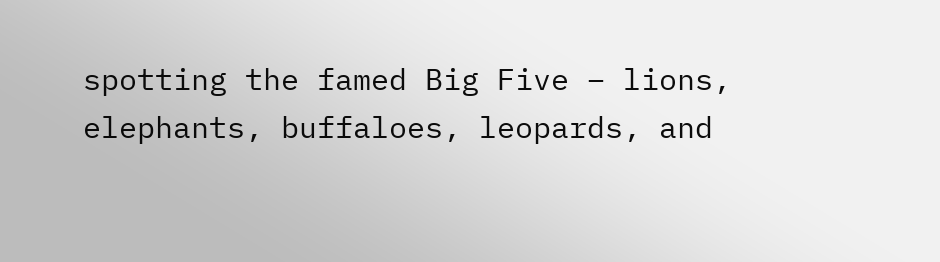spotting the famed Big Five – lions, elephants, buffaloes, leopards, and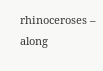rhinoceroses – along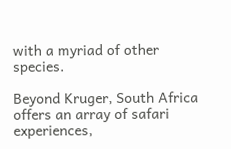with a myriad of other species.

Beyond Kruger, South Africa offers an array of safari experiences,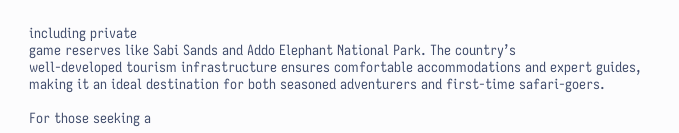including private
game reserves like Sabi Sands and Addo Elephant National Park. The country’s
well-developed tourism infrastructure ensures comfortable accommodations and expert guides, making it an ideal destination for both seasoned adventurers and first-time safari-goers.

For those seeking a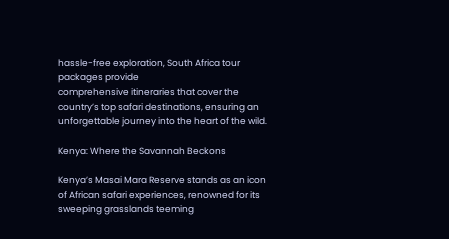hassle-free exploration, South Africa tour packages provide
comprehensive itineraries that cover the country’s top safari destinations, ensuring an unforgettable journey into the heart of the wild.

Kenya: Where the Savannah Beckons

Kenya’s Masai Mara Reserve stands as an icon of African safari experiences, renowned for its sweeping grasslands teeming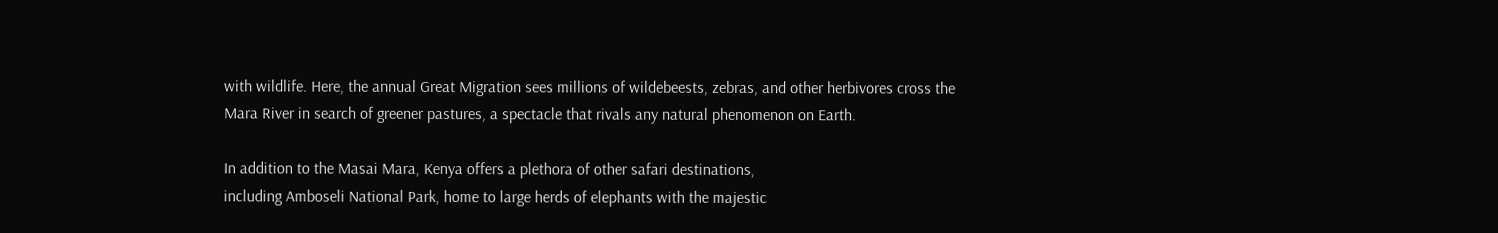with wildlife. Here, the annual Great Migration sees millions of wildebeests, zebras, and other herbivores cross the Mara River in search of greener pastures, a spectacle that rivals any natural phenomenon on Earth.

In addition to the Masai Mara, Kenya offers a plethora of other safari destinations,
including Amboseli National Park, home to large herds of elephants with the majestic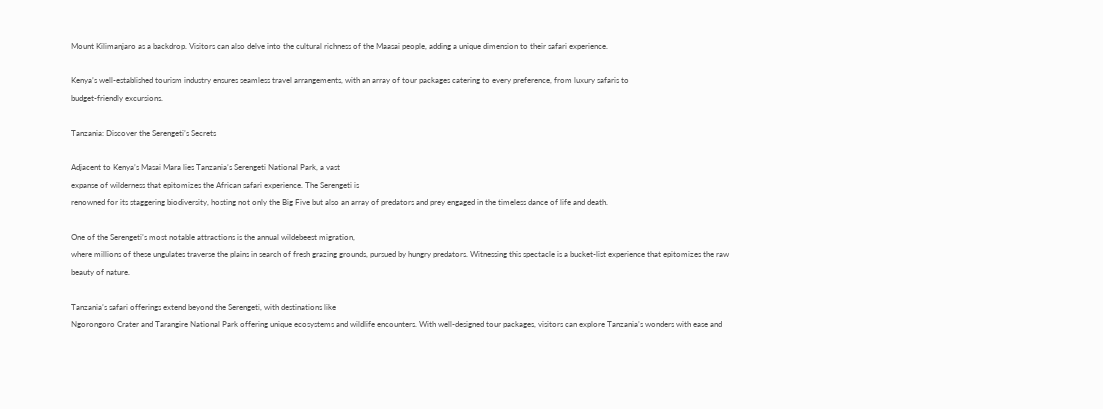Mount Kilimanjaro as a backdrop. Visitors can also delve into the cultural richness of the Maasai people, adding a unique dimension to their safari experience.

Kenya’s well-established tourism industry ensures seamless travel arrangements, with an array of tour packages catering to every preference, from luxury safaris to
budget-friendly excursions.

Tanzania: Discover the Serengeti’s Secrets

Adjacent to Kenya’s Masai Mara lies Tanzania’s Serengeti National Park, a vast
expanse of wilderness that epitomizes the African safari experience. The Serengeti is
renowned for its staggering biodiversity, hosting not only the Big Five but also an array of predators and prey engaged in the timeless dance of life and death.

One of the Serengeti’s most notable attractions is the annual wildebeest migration,
where millions of these ungulates traverse the plains in search of fresh grazing grounds, pursued by hungry predators. Witnessing this spectacle is a bucket-list experience that epitomizes the raw beauty of nature.

Tanzania’s safari offerings extend beyond the Serengeti, with destinations like
Ngorongoro Crater and Tarangire National Park offering unique ecosystems and wildlife encounters. With well-designed tour packages, visitors can explore Tanzania’s wonders with ease and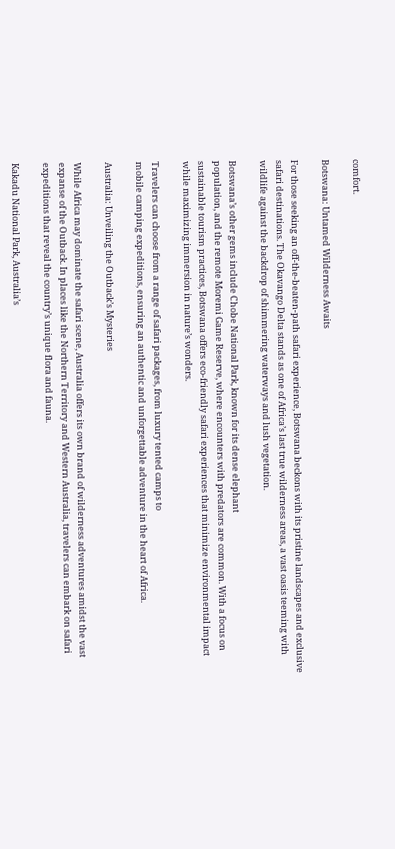comfort.

Botswana: Untamed Wilderness Awaits

For those seeking an off-the-beaten-path safari experience, Botswana beckons with its pristine landscapes and exclusive safari destinations. The Okavango Delta stands as one of Africa’s last true wilderness areas, a vast oasis teeming with wildlife against the backdrop of shimmering waterways and lush vegetation.

Botswana’s other gems include Chobe National Park, known for its dense elephant
population, and the remote Moremi Game Reserve, where encounters with predators are common. With a focus on sustainable tourism practices, Botswana offers eco-friendly safari experiences that minimize environmental impact while maximizing immersion in nature’s wonders.

Travelers can choose from a range of safari packages, from luxury tented camps to
mobile camping expeditions, ensuring an authentic and unforgettable adventure in the heart of Africa.

Australia: Unveiling the Outback’s Mysteries

While Africa may dominate the safari scene, Australia offers its own brand of wilderness adventures amidst the vast expanse of the Outback. In places like the Northern Territory and Western Australia, travelers can embark on safari expeditions that reveal the country’s unique flora and fauna.

Kakadu National Park, Australia’s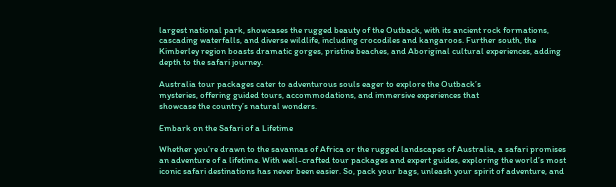largest national park, showcases the rugged beauty of the Outback, with its ancient rock formations, cascading waterfalls, and diverse wildlife, including crocodiles and kangaroos. Further south, the Kimberley region boasts dramatic gorges, pristine beaches, and Aboriginal cultural experiences, adding depth to the safari journey.

Australia tour packages cater to adventurous souls eager to explore the Outback’s
mysteries, offering guided tours, accommodations, and immersive experiences that
showcase the country’s natural wonders.

Embark on the Safari of a Lifetime

Whether you’re drawn to the savannas of Africa or the rugged landscapes of Australia, a safari promises an adventure of a lifetime. With well-crafted tour packages and expert guides, exploring the world’s most iconic safari destinations has never been easier. So, pack your bags, unleash your spirit of adventure, and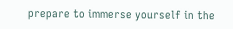prepare to immerse yourself in the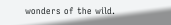wonders of the wild.